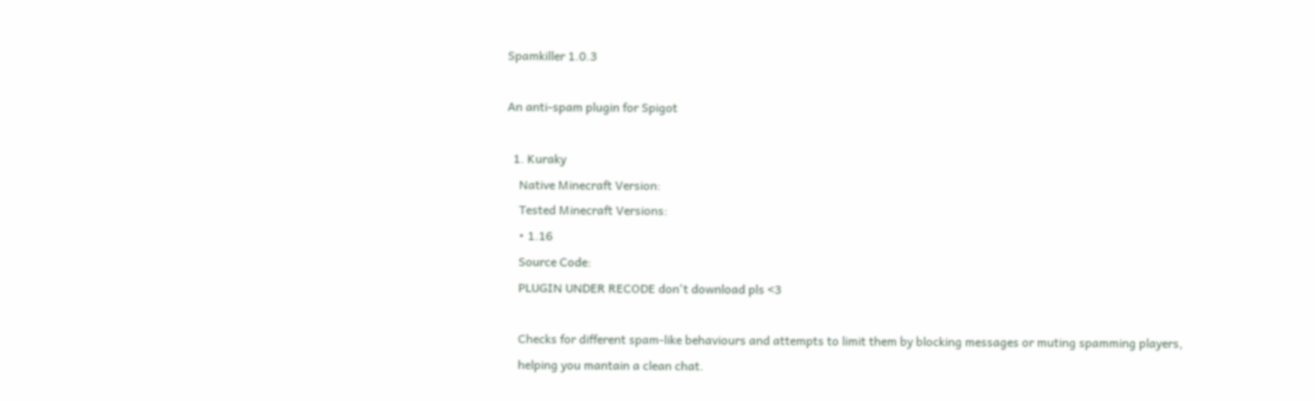Spamkiller 1.0.3

An anti-spam plugin for Spigot

  1. Kuraky
    Native Minecraft Version:
    Tested Minecraft Versions:
    • 1.16
    Source Code:
    PLUGIN UNDER RECODE don't download pls <3

    Checks for different spam-like behaviours and attempts to limit them by blocking messages or muting spamming players,
    helping you mantain a clean chat.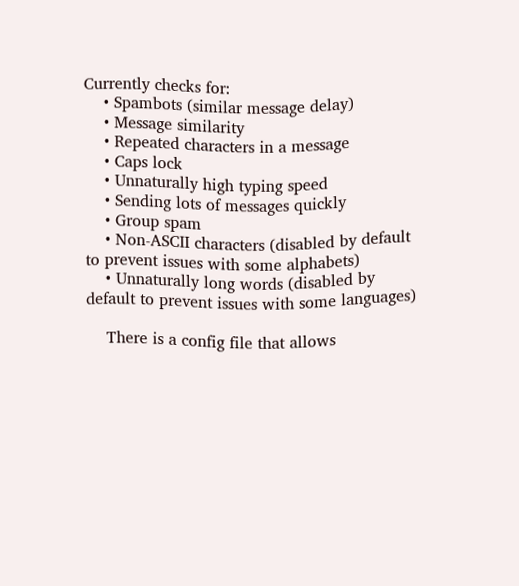Currently checks for:
    • Spambots (similar message delay)
    • Message similarity
    • Repeated characters in a message
    • Caps lock
    • Unnaturally high typing speed
    • Sending lots of messages quickly
    • Group spam
    • Non-ASCII characters (disabled by default to prevent issues with some alphabets)
    • Unnaturally long words (disabled by default to prevent issues with some languages)

    There is a config file that allows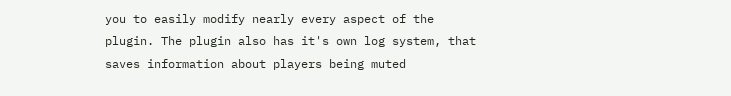you to easily modify nearly every aspect of the plugin. The plugin also has it's own log system, that saves information about players being muted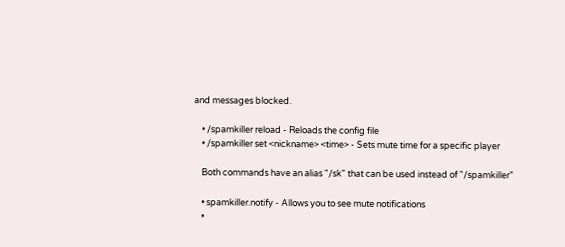and messages blocked.

    • /spamkiller reload - Reloads the config file
    • /spamkiller set <nickname> <time> - Sets mute time for a specific player

    Both commands have an alias "/sk" that can be used instead of "/spamkiller"

    • spamkiller.notify - Allows you to see mute notifications
    •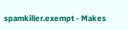spamkiller.exempt - Makes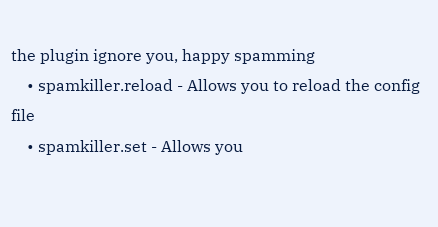the plugin ignore you, happy spamming
    • spamkiller.reload - Allows you to reload the config file
    • spamkiller.set - Allows you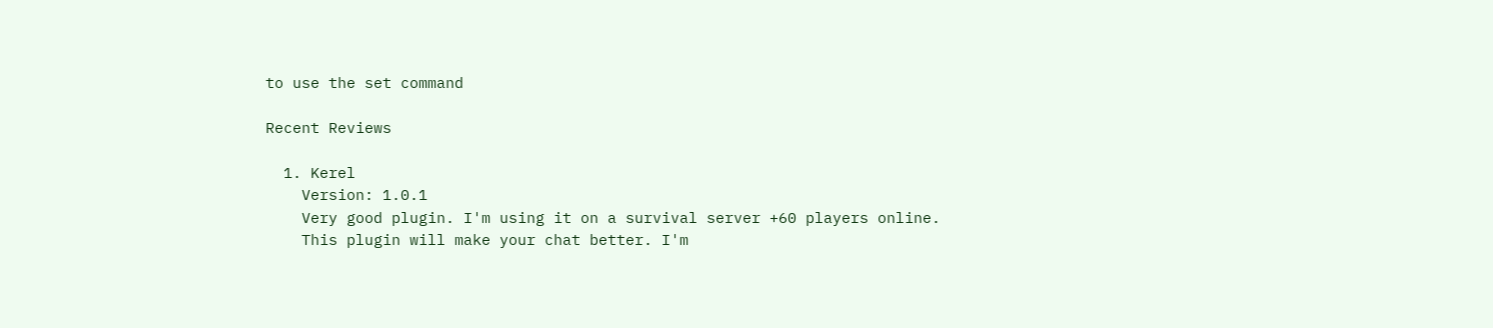to use the set command

Recent Reviews

  1. Kerel
    Version: 1.0.1
    Very good plugin. I'm using it on a survival server +60 players online.
    This plugin will make your chat better. I'm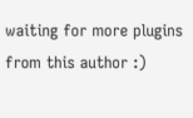waiting for more plugins from this author :)